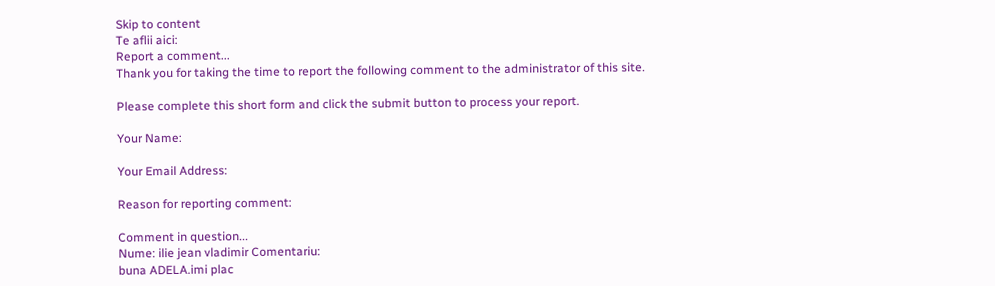Skip to content
Te aflii aici:
Report a comment...
Thank you for taking the time to report the following comment to the administrator of this site.

Please complete this short form and click the submit button to process your report.

Your Name:

Your Email Address:

Reason for reporting comment:

Comment in question...
Nume: ilie jean vladimir Comentariu:
buna ADELA.imi plac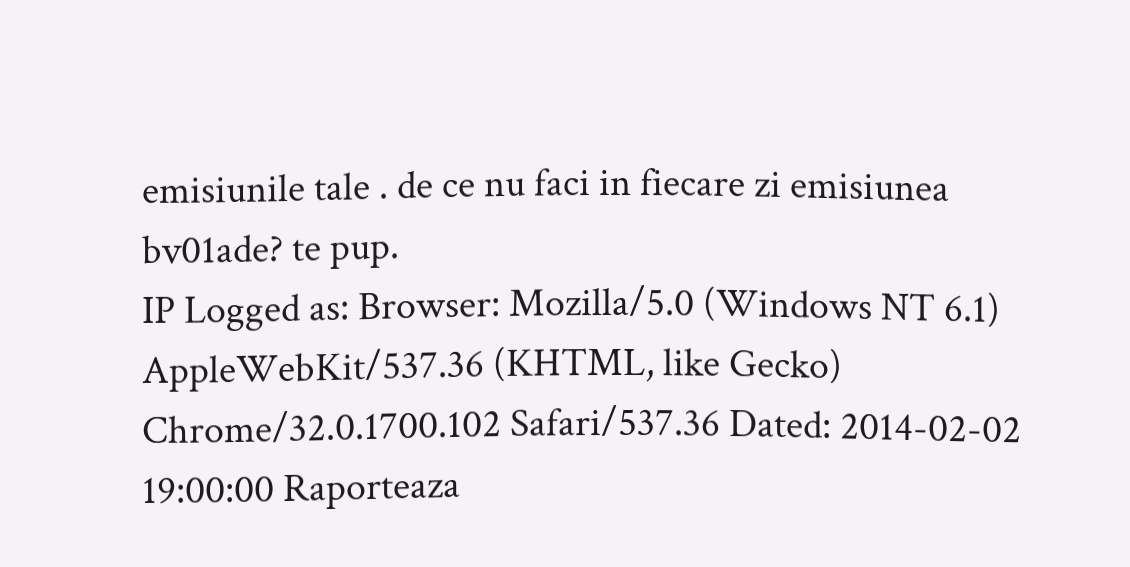emisiunile tale . de ce nu faci in fiecare zi emisiunea bv01ade? te pup.
IP Logged as: Browser: Mozilla/5.0 (Windows NT 6.1) AppleWebKit/537.36 (KHTML, like Gecko) Chrome/32.0.1700.102 Safari/537.36 Dated: 2014-02-02 19:00:00 Raporteaza